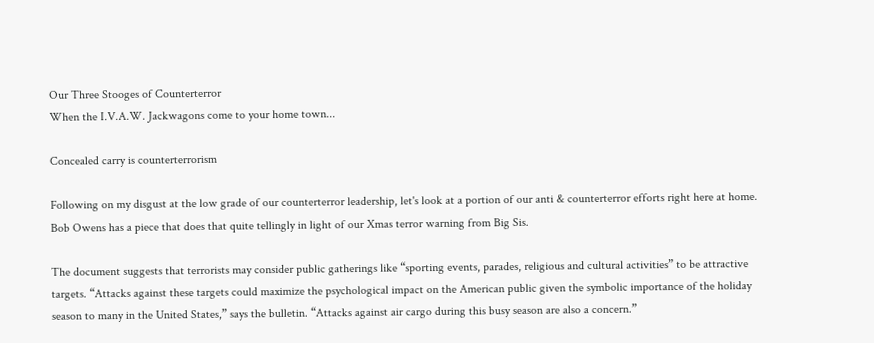Our Three Stooges of Counterterror
When the I.V.A.W. Jackwagons come to your home town...

Concealed carry is counterterrorism

Following on my disgust at the low grade of our counterterror leadership, let's look at a portion of our anti & counterterror efforts right here at home. Bob Owens has a piece that does that quite tellingly in light of our Xmas terror warning from Big Sis.

The document suggests that terrorists may consider public gatherings like “sporting events, parades, religious and cultural activities” to be attractive targets. “Attacks against these targets could maximize the psychological impact on the American public given the symbolic importance of the holiday season to many in the United States,” says the bulletin. “Attacks against air cargo during this busy season are also a concern.”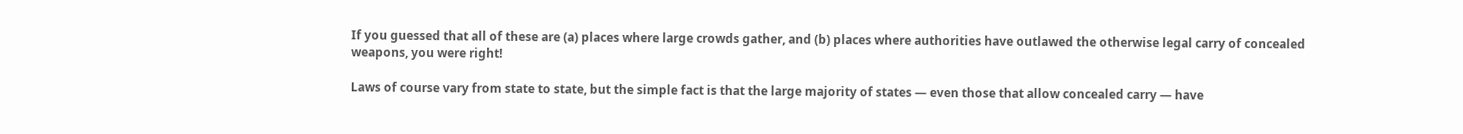If you guessed that all of these are (a) places where large crowds gather, and (b) places where authorities have outlawed the otherwise legal carry of concealed weapons, you were right!

Laws of course vary from state to state, but the simple fact is that the large majority of states — even those that allow concealed carry — have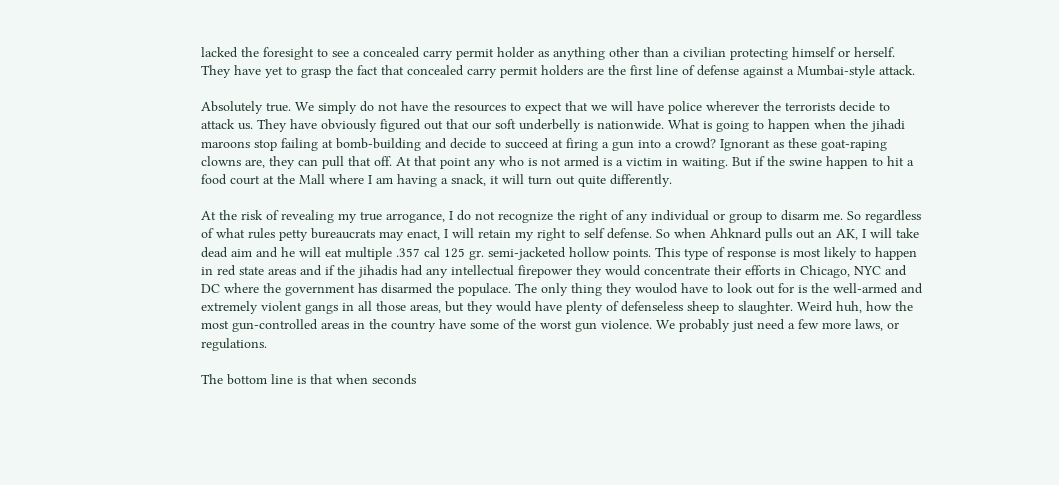lacked the foresight to see a concealed carry permit holder as anything other than a civilian protecting himself or herself. They have yet to grasp the fact that concealed carry permit holders are the first line of defense against a Mumbai-style attack.

Absolutely true. We simply do not have the resources to expect that we will have police wherever the terrorists decide to attack us. They have obviously figured out that our soft underbelly is nationwide. What is going to happen when the jihadi maroons stop failing at bomb-building and decide to succeed at firing a gun into a crowd? Ignorant as these goat-raping clowns are, they can pull that off. At that point any who is not armed is a victim in waiting. But if the swine happen to hit a food court at the Mall where I am having a snack, it will turn out quite differently.

At the risk of revealing my true arrogance, I do not recognize the right of any individual or group to disarm me. So regardless of what rules petty bureaucrats may enact, I will retain my right to self defense. So when Ahknard pulls out an AK, I will take dead aim and he will eat multiple .357 cal 125 gr. semi-jacketed hollow points. This type of response is most likely to happen in red state areas and if the jihadis had any intellectual firepower they would concentrate their efforts in Chicago, NYC and DC where the government has disarmed the populace. The only thing they woulod have to look out for is the well-armed and extremely violent gangs in all those areas, but they would have plenty of defenseless sheep to slaughter. Weird huh, how the most gun-controlled areas in the country have some of the worst gun violence. We probably just need a few more laws, or regulations.

The bottom line is that when seconds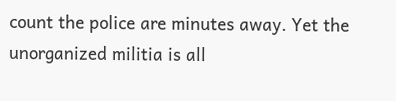count the police are minutes away. Yet the unorganized militia is all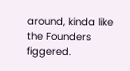around, kinda like the Founders figgered.